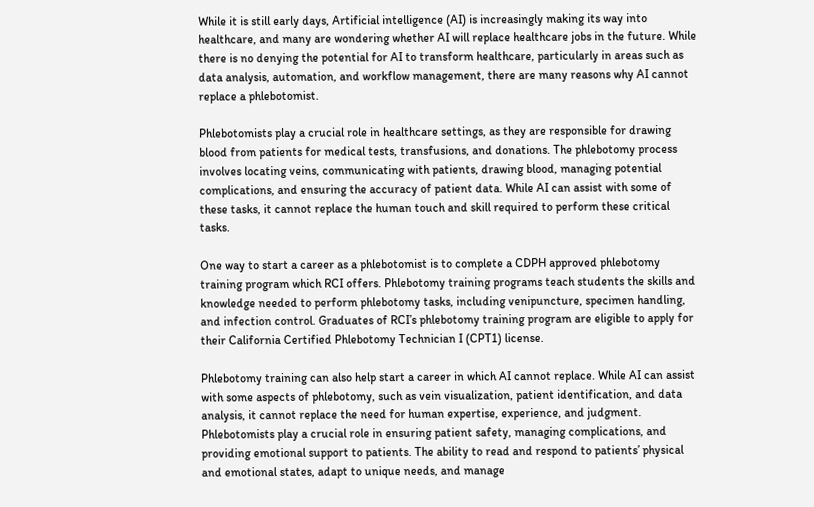While it is still early days, Artificial intelligence (AI) is increasingly making its way into healthcare, and many are wondering whether AI will replace healthcare jobs in the future. While there is no denying the potential for AI to transform healthcare, particularly in areas such as data analysis, automation, and workflow management, there are many reasons why AI cannot replace a phlebotomist.

Phlebotomists play a crucial role in healthcare settings, as they are responsible for drawing blood from patients for medical tests, transfusions, and donations. The phlebotomy process involves locating veins, communicating with patients, drawing blood, managing potential complications, and ensuring the accuracy of patient data. While AI can assist with some of these tasks, it cannot replace the human touch and skill required to perform these critical tasks.

One way to start a career as a phlebotomist is to complete a CDPH approved phlebotomy training program which RCI offers. Phlebotomy training programs teach students the skills and knowledge needed to perform phlebotomy tasks, including venipuncture, specimen handling, and infection control. Graduates of RCI’s phlebotomy training program are eligible to apply for their California Certified Phlebotomy Technician I (CPT1) license.

Phlebotomy training can also help start a career in which AI cannot replace. While AI can assist with some aspects of phlebotomy, such as vein visualization, patient identification, and data analysis, it cannot replace the need for human expertise, experience, and judgment. Phlebotomists play a crucial role in ensuring patient safety, managing complications, and providing emotional support to patients. The ability to read and respond to patients’ physical and emotional states, adapt to unique needs, and manage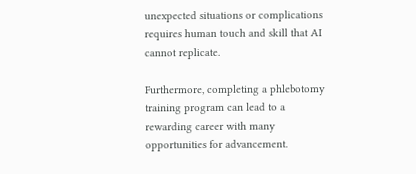unexpected situations or complications requires human touch and skill that AI cannot replicate.

Furthermore, completing a phlebotomy training program can lead to a rewarding career with many opportunities for advancement.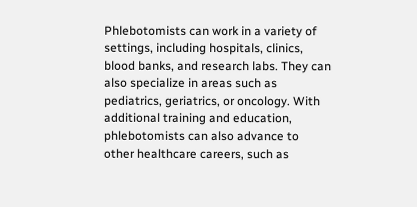Phlebotomists can work in a variety of settings, including hospitals, clinics, blood banks, and research labs. They can also specialize in areas such as pediatrics, geriatrics, or oncology. With additional training and education, phlebotomists can also advance to other healthcare careers, such as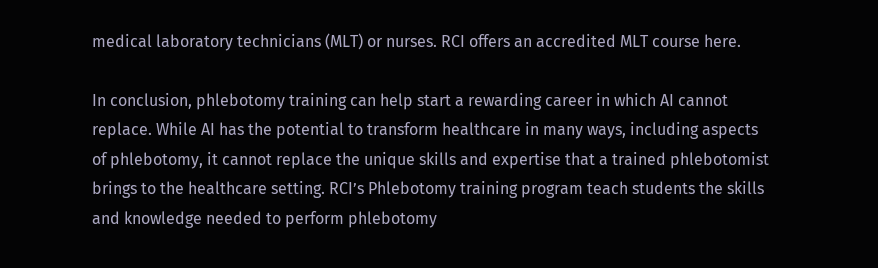medical laboratory technicians (MLT) or nurses. RCI offers an accredited MLT course here.

In conclusion, phlebotomy training can help start a rewarding career in which AI cannot replace. While AI has the potential to transform healthcare in many ways, including aspects of phlebotomy, it cannot replace the unique skills and expertise that a trained phlebotomist brings to the healthcare setting. RCI’s Phlebotomy training program teach students the skills and knowledge needed to perform phlebotomy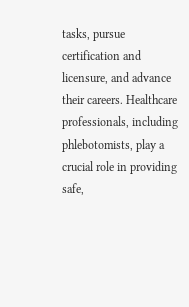tasks, pursue certification and licensure, and advance their careers. Healthcare professionals, including phlebotomists, play a crucial role in providing safe,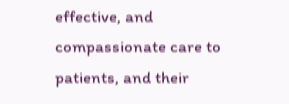effective, and compassionate care to patients, and their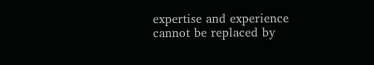expertise and experience cannot be replaced by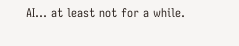AI… at least not for a while.